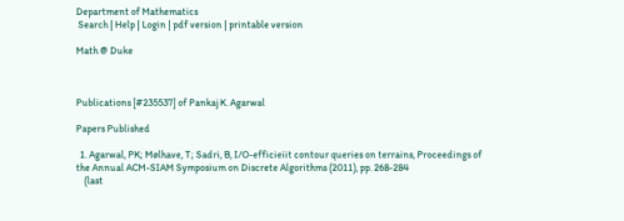Department of Mathematics
 Search | Help | Login | pdf version | printable version

Math @ Duke



Publications [#235537] of Pankaj K. Agarwal

Papers Published

  1. Agarwal, PK; Mølhave, T; Sadri, B, I/O-efficieiit contour queries on terrains, Proceedings of the Annual ACM-SIAM Symposium on Discrete Algorithms (2011), pp. 268-284
    (last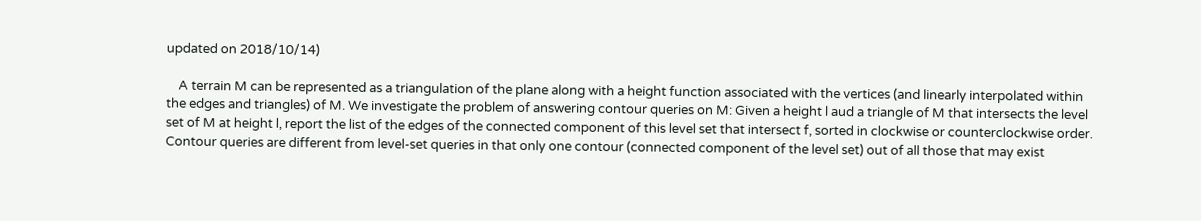updated on 2018/10/14)

    A terrain M can be represented as a triangulation of the plane along with a height function associated with the vertices (and linearly interpolated within the edges and triangles) of M. We investigate the problem of answering contour queries on M: Given a height l aud a triangle of M that intersects the level set of M at height l, report the list of the edges of the connected component of this level set that intersect f, sorted in clockwise or counterclockwise order. Contour queries are different from level-set queries in that only one contour (connected component of the level set) out of all those that may exist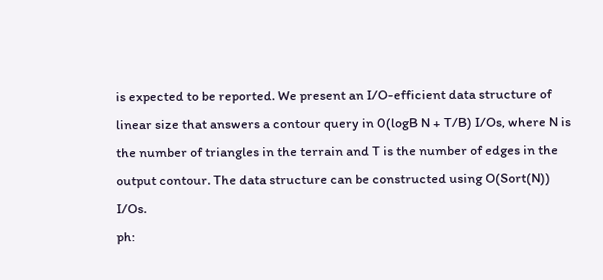is expected to be reported. We present an I/O-efficient data structure of linear size that answers a contour query in 0(logB N + T/B) I/Os, where N is the number of triangles in the terrain and T is the number of edges in the output contour. The data structure can be constructed using O(Sort(N)) I/Os.
ph: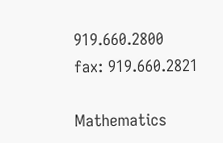919.660.2800
fax: 919.660.2821

Mathematics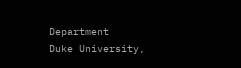Department
Duke University,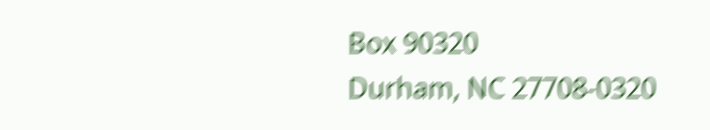Box 90320
Durham, NC 27708-0320